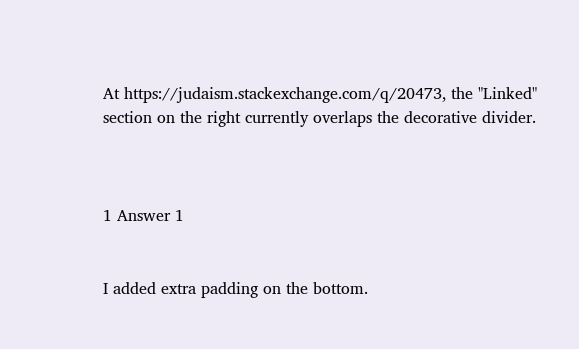At https://judaism.stackexchange.com/q/20473, the "Linked" section on the right currently overlaps the decorative divider.



1 Answer 1


I added extra padding on the bottom.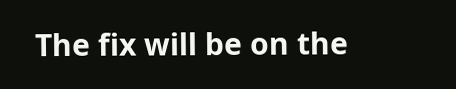The fix will be on the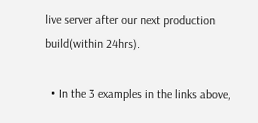live server after our next production build(within 24hrs).

  • In the 3 examples in the links above,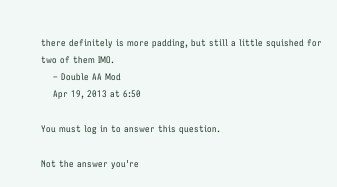there definitely is more padding, but still a little squished for two of them IMO.
    – Double AA Mod
    Apr 19, 2013 at 6:50

You must log in to answer this question.

Not the answer you're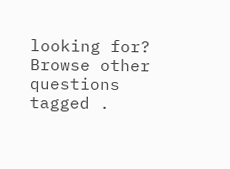looking for? Browse other questions tagged .